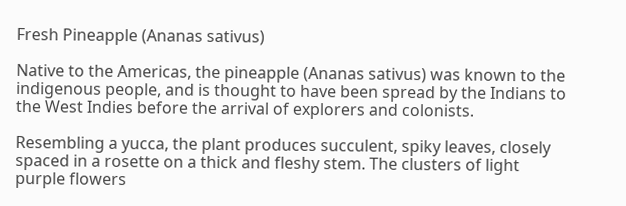Fresh Pineapple (Ananas sativus)

Native to the Americas, the pineapple (Ananas sativus) was known to the indigenous people, and is thought to have been spread by the Indians to the West Indies before the arrival of explorers and colonists.

Resembling a yucca, the plant produces succulent, spiky leaves, closely spaced in a rosette on a thick and fleshy stem. The clusters of light purple flowers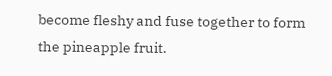become fleshy and fuse together to form the pineapple fruit.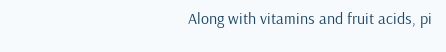Along with vitamins and fruit acids, pi